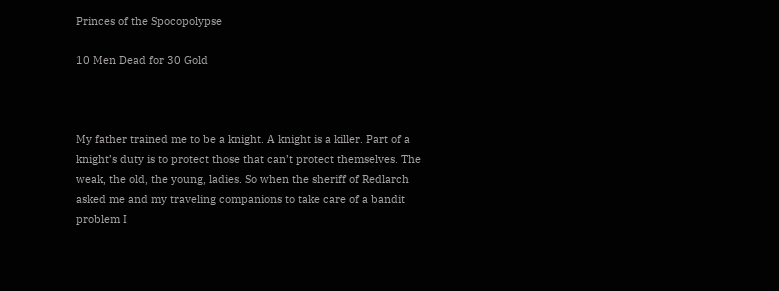Princes of the Spocopolypse

10 Men Dead for 30 Gold



My father trained me to be a knight. A knight is a killer. Part of a knight’s duty is to protect those that can’t protect themselves. The weak, the old, the young, ladies. So when the sheriff of Redlarch asked me and my traveling companions to take care of a bandit problem I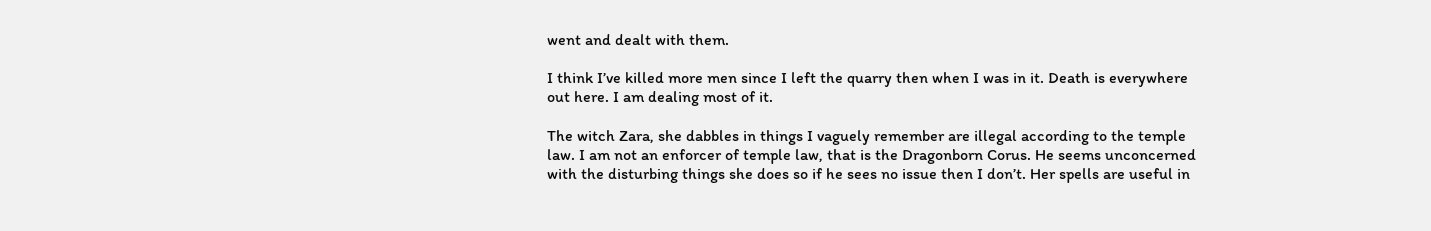went and dealt with them.

I think I’ve killed more men since I left the quarry then when I was in it. Death is everywhere out here. I am dealing most of it.

The witch Zara, she dabbles in things I vaguely remember are illegal according to the temple law. I am not an enforcer of temple law, that is the Dragonborn Corus. He seems unconcerned with the disturbing things she does so if he sees no issue then I don’t. Her spells are useful in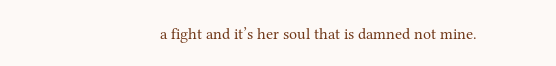a fight and it’s her soul that is damned not mine.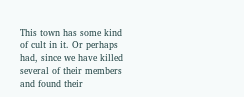This town has some kind of cult in it. Or perhaps had, since we have killed several of their members and found their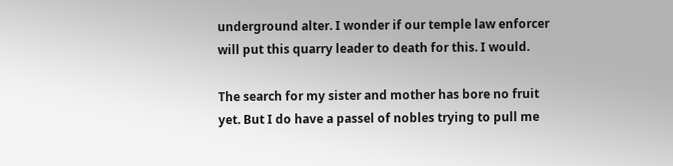underground alter. I wonder if our temple law enforcer will put this quarry leader to death for this. I would.

The search for my sister and mother has bore no fruit yet. But I do have a passel of nobles trying to pull me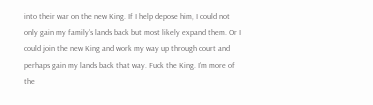into their war on the new King. If I help depose him, I could not only gain my family’s lands back but most likely expand them. Or I could join the new King and work my way up through court and perhaps gain my lands back that way. Fuck the King. I’m more of the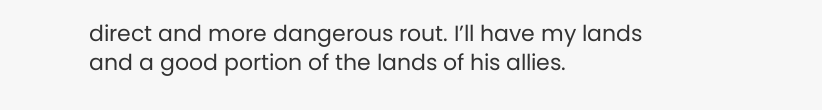direct and more dangerous rout. I’ll have my lands and a good portion of the lands of his allies.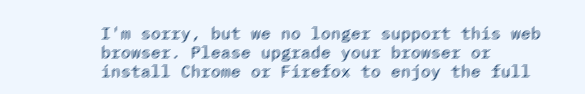I'm sorry, but we no longer support this web browser. Please upgrade your browser or install Chrome or Firefox to enjoy the full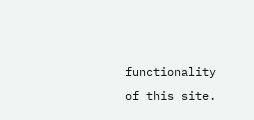functionality of this site.